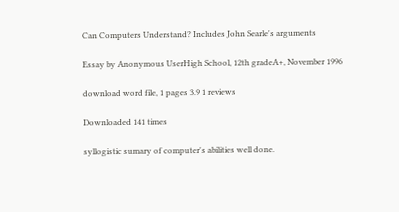Can Computers Understand? Includes John Searle's arguments

Essay by Anonymous UserHigh School, 12th gradeA+, November 1996

download word file, 1 pages 3.9 1 reviews

Downloaded 141 times

syllogistic sumary of computer's abilities well done.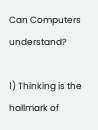Can Computers understand?

1) Thinking is the hallmark of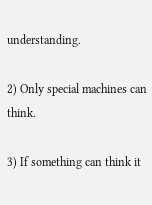understanding.

2) Only special machines can think.

3) If something can think it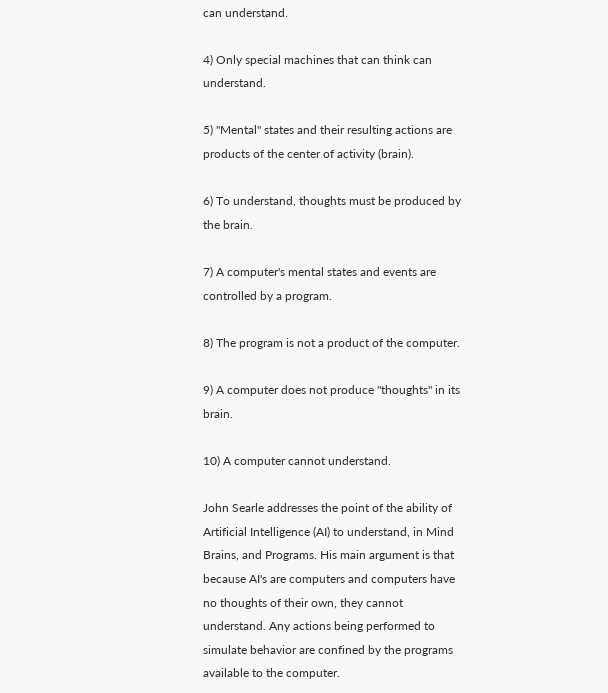can understand.

4) Only special machines that can think can understand.

5) "Mental" states and their resulting actions are products of the center of activity (brain).

6) To understand, thoughts must be produced by the brain.

7) A computer's mental states and events are controlled by a program.

8) The program is not a product of the computer.

9) A computer does not produce "thoughts" in its brain.

10) A computer cannot understand.

John Searle addresses the point of the ability of Artificial Intelligence (AI) to understand, in Mind Brains, and Programs. His main argument is that because AI's are computers and computers have no thoughts of their own, they cannot understand. Any actions being performed to simulate behavior are confined by the programs available to the computer.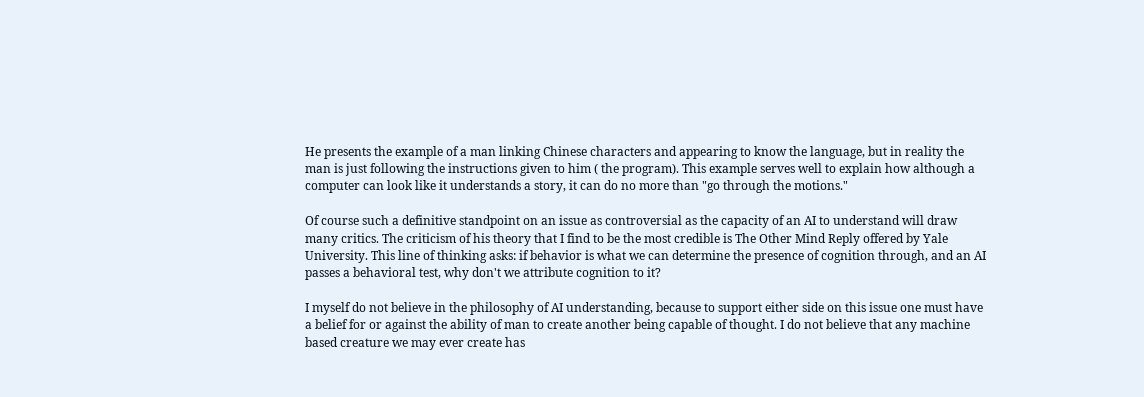He presents the example of a man linking Chinese characters and appearing to know the language, but in reality the man is just following the instructions given to him ( the program). This example serves well to explain how although a computer can look like it understands a story, it can do no more than "go through the motions."

Of course such a definitive standpoint on an issue as controversial as the capacity of an AI to understand will draw many critics. The criticism of his theory that I find to be the most credible is The Other Mind Reply offered by Yale University. This line of thinking asks: if behavior is what we can determine the presence of cognition through, and an AI passes a behavioral test, why don't we attribute cognition to it?

I myself do not believe in the philosophy of AI understanding, because to support either side on this issue one must have a belief for or against the ability of man to create another being capable of thought. I do not believe that any machine based creature we may ever create has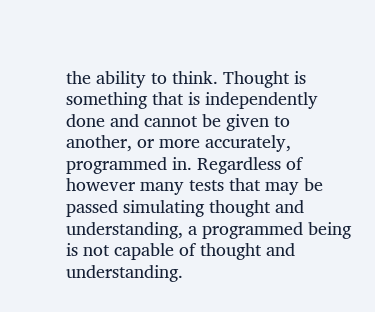the ability to think. Thought is something that is independently done and cannot be given to another, or more accurately, programmed in. Regardless of however many tests that may be passed simulating thought and understanding, a programmed being is not capable of thought and understanding.